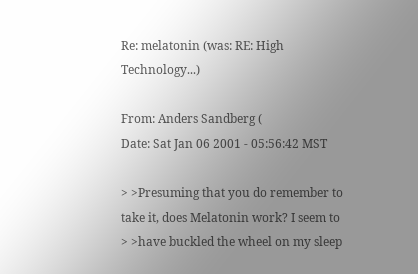Re: melatonin (was: RE: High Technology...)

From: Anders Sandberg (
Date: Sat Jan 06 2001 - 05:56:42 MST

> >Presuming that you do remember to take it, does Melatonin work? I seem to
> >have buckled the wheel on my sleep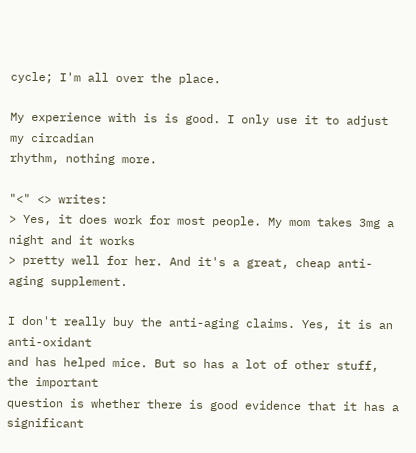cycle; I'm all over the place.

My experience with is is good. I only use it to adjust my circadian
rhythm, nothing more.

"<" <> writes:
> Yes, it does work for most people. My mom takes 3mg a night and it works
> pretty well for her. And it's a great, cheap anti-aging supplement.

I don't really buy the anti-aging claims. Yes, it is an anti-oxidant
and has helped mice. But so has a lot of other stuff, the important
question is whether there is good evidence that it has a significant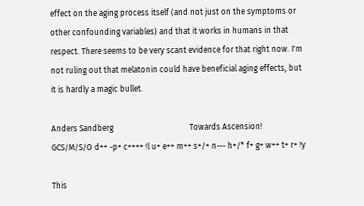effect on the aging process itself (and not just on the symptoms or
other confounding variables) and that it works in humans in that
respect. There seems to be very scant evidence for that right now. I'm
not ruling out that melatonin could have beneficial aging effects, but
it is hardly a magic bullet.

Anders Sandberg                                      Towards Ascension!
GCS/M/S/O d++ -p+ c++++ !l u+ e++ m++ s+/+ n--- h+/* f+ g+ w++ t+ r+ !y

This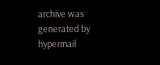archive was generated by hypermail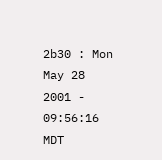2b30 : Mon May 28 2001 - 09:56:16 MDT